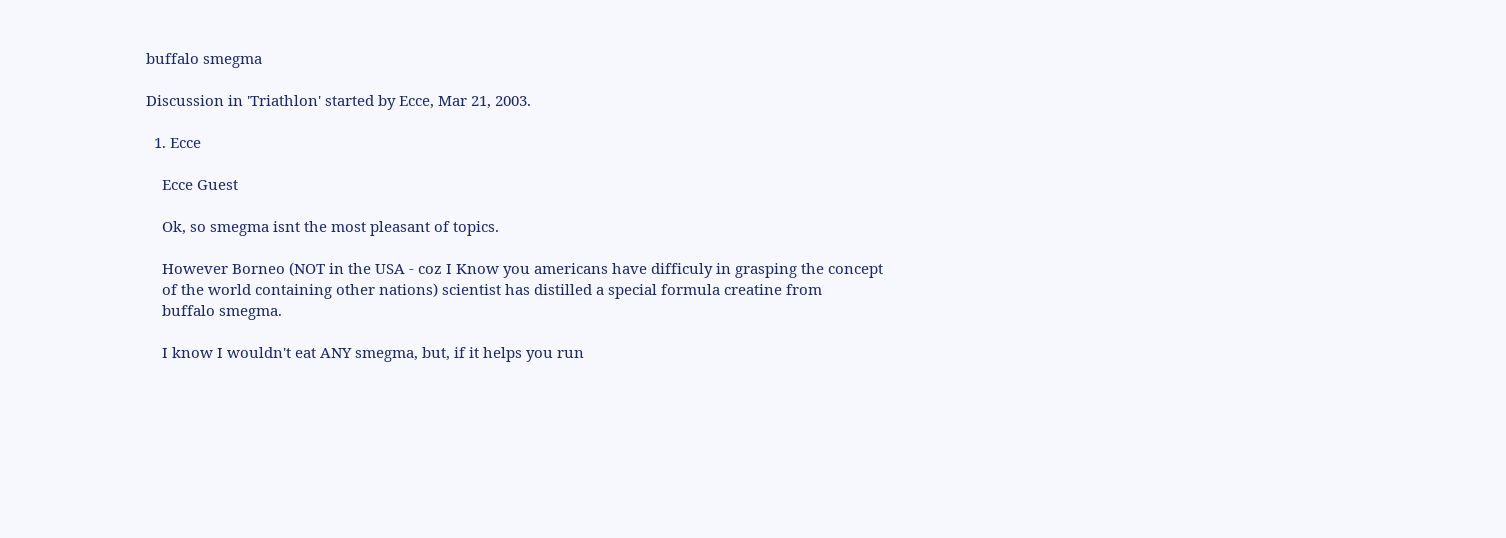buffalo smegma

Discussion in 'Triathlon' started by Ecce, Mar 21, 2003.

  1. Ecce

    Ecce Guest

    Ok, so smegma isnt the most pleasant of topics.

    However Borneo (NOT in the USA - coz I Know you americans have difficuly in grasping the concept
    of the world containing other nations) scientist has distilled a special formula creatine from
    buffalo smegma.

    I know I wouldn't eat ANY smegma, but, if it helps you run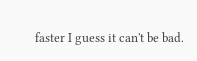faster I guess it can't be bad.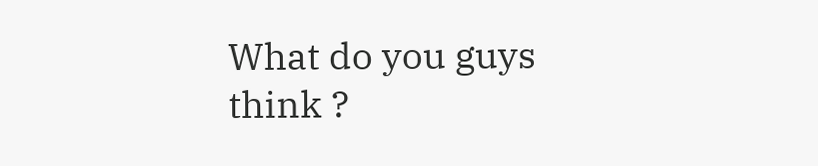What do you guys think ?